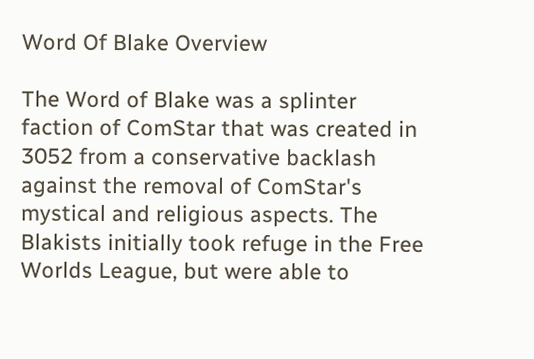Word Of Blake Overview

The Word of Blake was a splinter faction of ComStar that was created in 3052 from a conservative backlash against the removal of ComStar's mystical and religious aspects. The Blakists initially took refuge in the Free Worlds League, but were able to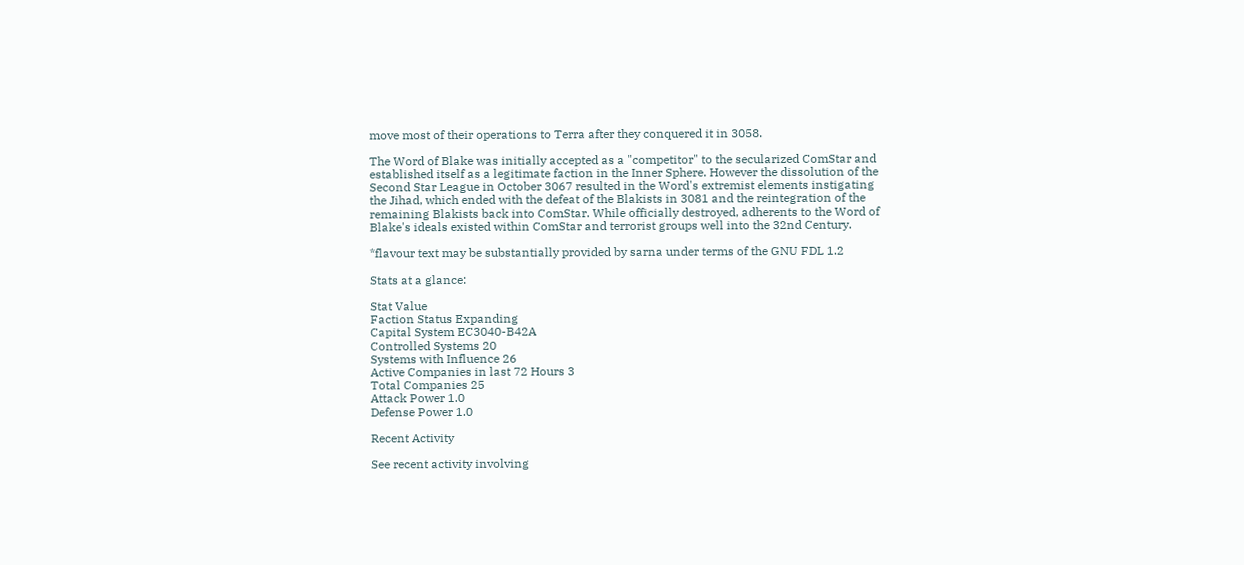move most of their operations to Terra after they conquered it in 3058.

The Word of Blake was initially accepted as a "competitor" to the secularized ComStar and established itself as a legitimate faction in the Inner Sphere. However the dissolution of the Second Star League in October 3067 resulted in the Word's extremist elements instigating the Jihad, which ended with the defeat of the Blakists in 3081 and the reintegration of the remaining Blakists back into ComStar. While officially destroyed, adherents to the Word of Blake's ideals existed within ComStar and terrorist groups well into the 32nd Century.

*flavour text may be substantially provided by sarna under terms of the GNU FDL 1.2

Stats at a glance:

Stat Value
Faction Status Expanding
Capital System EC3040-B42A
Controlled Systems 20
Systems with Influence 26
Active Companies in last 72 Hours 3
Total Companies 25
Attack Power 1.0
Defense Power 1.0

Recent Activity

See recent activity involving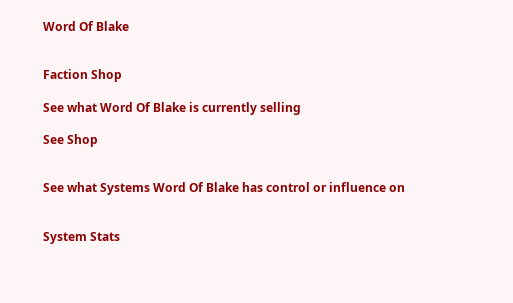Word Of Blake


Faction Shop

See what Word Of Blake is currently selling

See Shop


See what Systems Word Of Blake has control or influence on


System Stats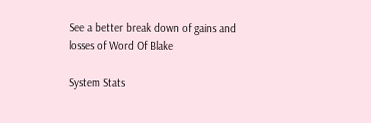See a better break down of gains and losses of Word Of Blake

System Stats